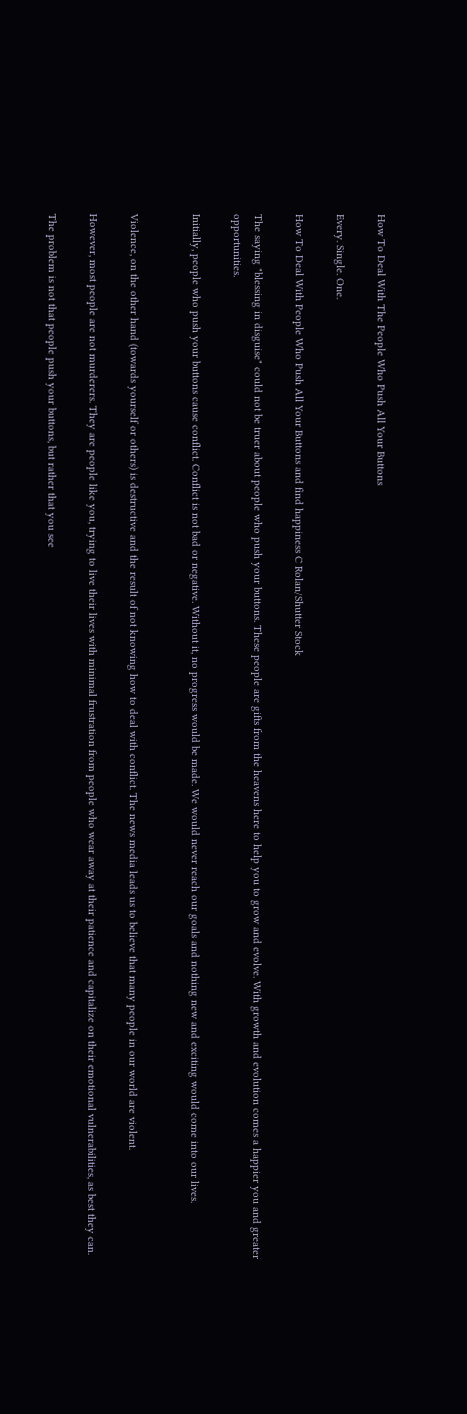How To Deal With The People Who Push All Your Buttons

Every. Single. One.

How To Deal With People Who Push All Your Buttons and find happiness C Rolan/Shutter Stock

The saying "blessing in disguise" could not be truer about people who push your buttons. These people are gifts from the heavens here to help you to grow and evolve. With growth and evolution comes a happier you and greater opportunities.

Initially, people who push your buttons cause conflict. Conflict is not bad or negative. Without it, no progress would be made. We would never reach our goals and nothing new and exciting would come into our lives.


Violence, on the other hand (towards yourself or others) is destructive and the result of not knowing how to deal with conflict. The news media leads us to believe that many people in our world are violent.

However, most people are not murderers. They are people like you, trying to live their lives with minimal frustration from people who wear away at their patience and capitalize on their emotional vulnerabilities, as best they can.

The problem is not that people push your buttons, but rather that you see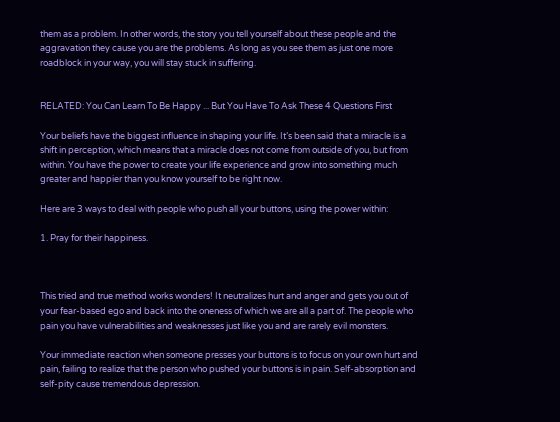them as a problem. In other words, the story you tell yourself about these people and the aggravation they cause you are the problems. As long as you see them as just one more roadblock in your way, you will stay stuck in suffering.


RELATED: You Can Learn To Be Happy ... But You Have To Ask These 4 Questions First

Your beliefs have the biggest influence in shaping your life. It’s been said that a miracle is a shift in perception, which means that a miracle does not come from outside of you, but from within. You have the power to create your life experience and grow into something much greater and happier than you know yourself to be right now.

Here are 3 ways to deal with people who push all your buttons, using the power within:

1. Pray for their happiness.



This tried and true method works wonders! It neutralizes hurt and anger and gets you out of your fear-based ego and back into the oneness of which we are all a part of. The people who pain you have vulnerabilities and weaknesses just like you and are rarely evil monsters.

Your immediate reaction when someone presses your buttons is to focus on your own hurt and pain, failing to realize that the person who pushed your buttons is in pain. Self-absorption and self-pity cause tremendous depression.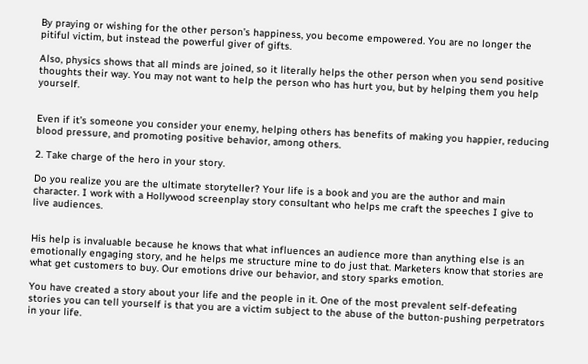By praying or wishing for the other person’s happiness, you become empowered. You are no longer the pitiful victim, but instead the powerful giver of gifts.

Also, physics shows that all minds are joined, so it literally helps the other person when you send positive thoughts their way. You may not want to help the person who has hurt you, but by helping them you help yourself.


Even if it’s someone you consider your enemy, helping others has benefits of making you happier, reducing blood pressure, and promoting positive behavior, among others.

2. Take charge of the hero in your story.

Do you realize you are the ultimate storyteller? Your life is a book and you are the author and main character. I work with a Hollywood screenplay story consultant who helps me craft the speeches I give to live audiences.


His help is invaluable because he knows that what influences an audience more than anything else is an emotionally engaging story, and he helps me structure mine to do just that. Marketers know that stories are what get customers to buy. Our emotions drive our behavior, and story sparks emotion.

You have created a story about your life and the people in it. One of the most prevalent self-defeating stories you can tell yourself is that you are a victim subject to the abuse of the button-pushing perpetrators in your life.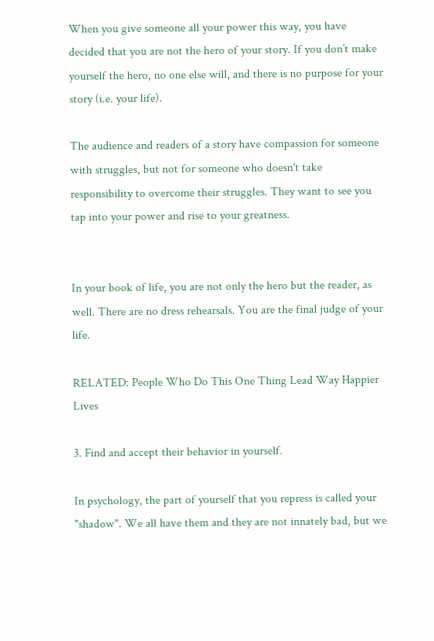When you give someone all your power this way, you have decided that you are not the hero of your story. If you don’t make yourself the hero, no one else will, and there is no purpose for your story (i.e. your life).

The audience and readers of a story have compassion for someone with struggles, but not for someone who doesn't take responsibility to overcome their struggles. They want to see you tap into your power and rise to your greatness.


In your book of life, you are not only the hero but the reader, as well. There are no dress rehearsals. You are the final judge of your life.

RELATED: People Who Do This One Thing Lead Way Happier Lives

3. Find and accept their behavior in yourself.

In psychology, the part of yourself that you repress is called your "shadow". We all have them and they are not innately bad, but we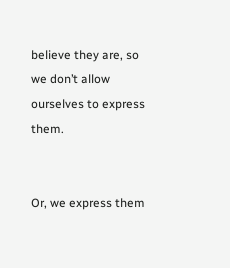believe they are, so we don’t allow ourselves to express them.


Or, we express them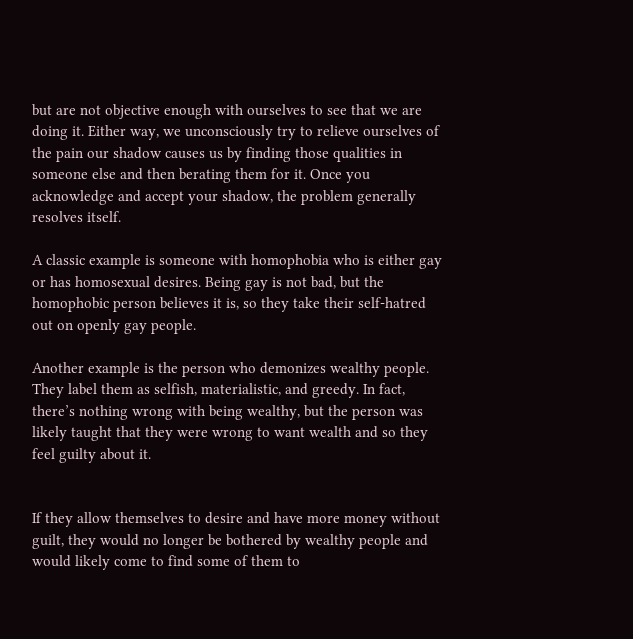but are not objective enough with ourselves to see that we are doing it. Either way, we unconsciously try to relieve ourselves of the pain our shadow causes us by finding those qualities in someone else and then berating them for it. Once you acknowledge and accept your shadow, the problem generally resolves itself.

A classic example is someone with homophobia who is either gay or has homosexual desires. Being gay is not bad, but the homophobic person believes it is, so they take their self-hatred out on openly gay people.

Another example is the person who demonizes wealthy people. They label them as selfish, materialistic, and greedy. In fact, there’s nothing wrong with being wealthy, but the person was likely taught that they were wrong to want wealth and so they feel guilty about it.


If they allow themselves to desire and have more money without guilt, they would no longer be bothered by wealthy people and would likely come to find some of them to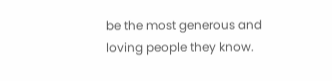be the most generous and loving people they know.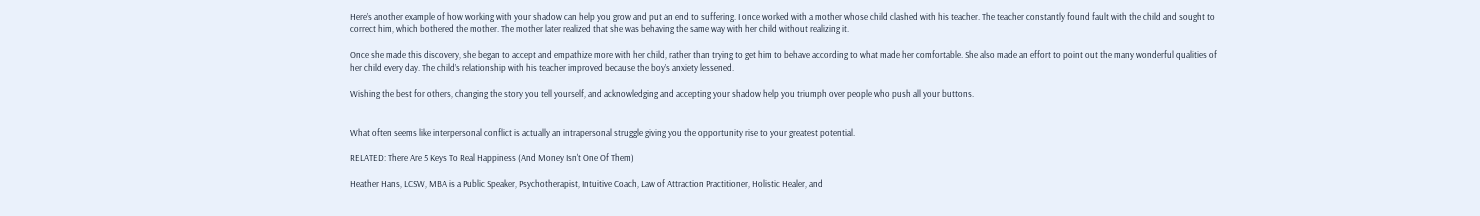Here’s another example of how working with your shadow can help you grow and put an end to suffering. I once worked with a mother whose child clashed with his teacher. The teacher constantly found fault with the child and sought to correct him, which bothered the mother. The mother later realized that she was behaving the same way with her child without realizing it.

Once she made this discovery, she began to accept and empathize more with her child, rather than trying to get him to behave according to what made her comfortable. She also made an effort to point out the many wonderful qualities of her child every day. The child’s relationship with his teacher improved because the boy’s anxiety lessened.

Wishing the best for others, changing the story you tell yourself, and acknowledging and accepting your shadow help you triumph over people who push all your buttons.


What often seems like interpersonal conflict is actually an intrapersonal struggle giving you the opportunity rise to your greatest potential.

RELATED: There Are 5 Keys To Real Happiness (And Money Isn't One Of Them)

Heather Hans, LCSW, MBA is a Public Speaker, Psychotherapist, Intuitive Coach, Law of Attraction Practitioner, Holistic Healer, and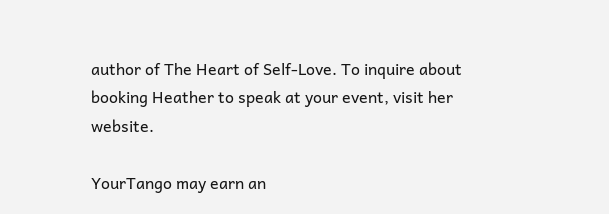author of The Heart of Self-Love. To inquire about booking Heather to speak at your event, visit her website.

YourTango may earn an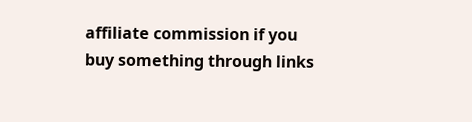affiliate commission if you buy something through links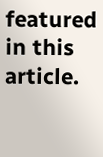featured in this article.